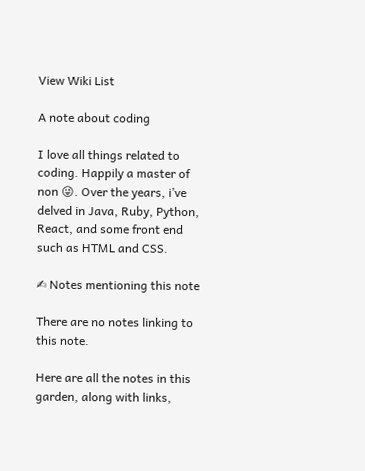View Wiki List

A note about coding

I love all things related to coding. Happily a master of non 😜. Over the years, i’ve delved in Java, Ruby, Python, React, and some front end such as HTML and CSS.

✍ Notes mentioning this note

There are no notes linking to this note.

Here are all the notes in this garden, along with links,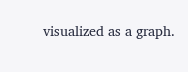visualized as a graph.